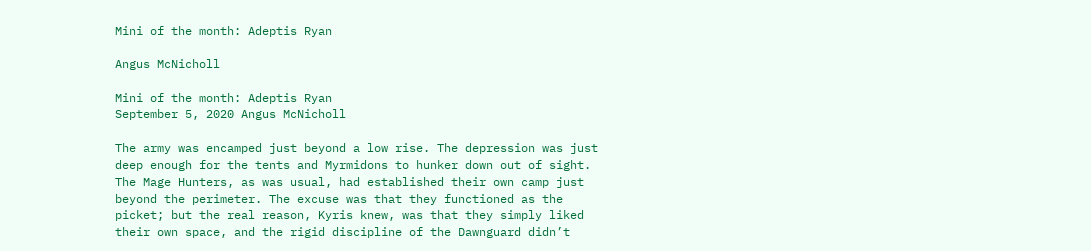Mini of the month: Adeptis Ryan

Angus McNicholl

Mini of the month: Adeptis Ryan
September 5, 2020 Angus McNicholl

The army was encamped just beyond a low rise. The depression was just deep enough for the tents and Myrmidons to hunker down out of sight. The Mage Hunters, as was usual, had established their own camp just beyond the perimeter. The excuse was that they functioned as the picket; but the real reason, Kyris knew, was that they simply liked their own space, and the rigid discipline of the Dawnguard didn’t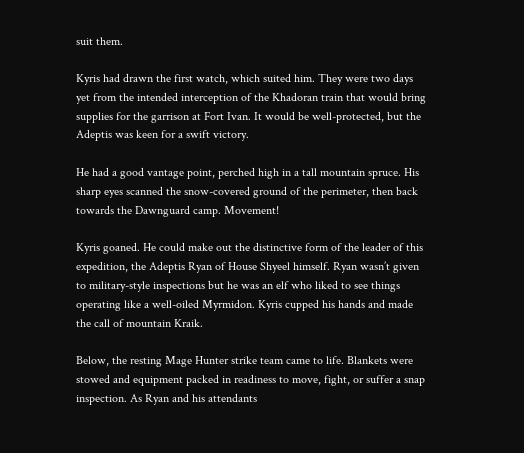suit them.

Kyris had drawn the first watch, which suited him. They were two days yet from the intended interception of the Khadoran train that would bring supplies for the garrison at Fort Ivan. It would be well-protected, but the Adeptis was keen for a swift victory.

He had a good vantage point, perched high in a tall mountain spruce. His sharp eyes scanned the snow-covered ground of the perimeter, then back towards the Dawnguard camp. Movement!

Kyris goaned. He could make out the distinctive form of the leader of this expedition, the Adeptis Ryan of House Shyeel himself. Ryan wasn’t given to military-style inspections but he was an elf who liked to see things operating like a well-oiled Myrmidon. Kyris cupped his hands and made the call of mountain Kraik.

Below, the resting Mage Hunter strike team came to life. Blankets were stowed and equipment packed in readiness to move, fight, or suffer a snap inspection. As Ryan and his attendants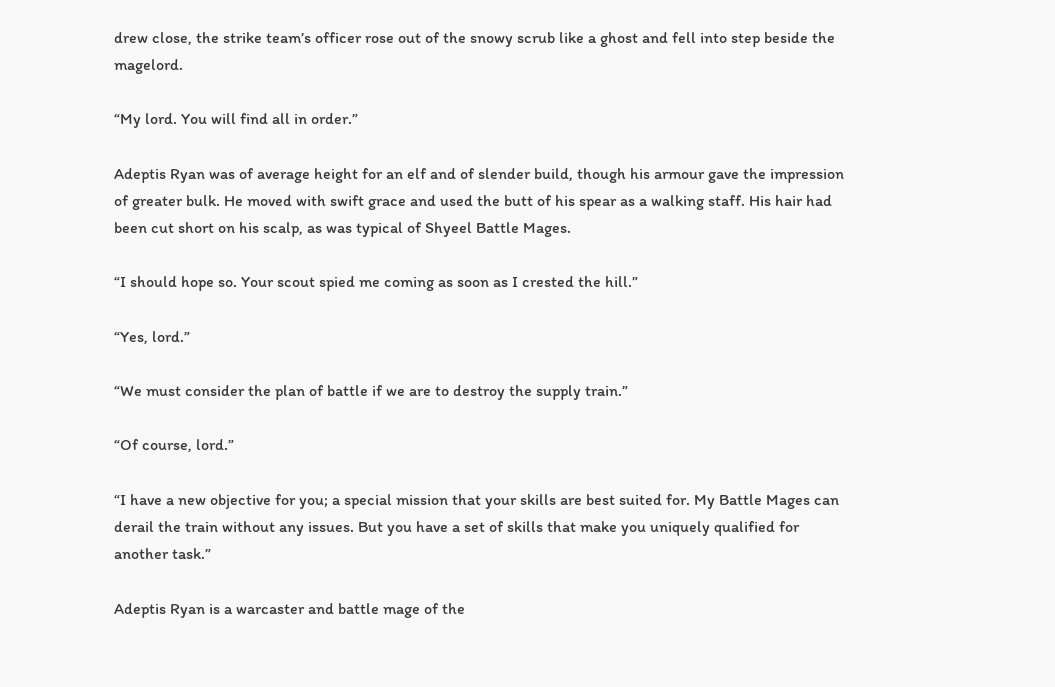drew close, the strike team’s officer rose out of the snowy scrub like a ghost and fell into step beside the magelord.

“My lord. You will find all in order.”

Adeptis Ryan was of average height for an elf and of slender build, though his armour gave the impression of greater bulk. He moved with swift grace and used the butt of his spear as a walking staff. His hair had been cut short on his scalp, as was typical of Shyeel Battle Mages.

“I should hope so. Your scout spied me coming as soon as I crested the hill.”

“Yes, lord.”

“We must consider the plan of battle if we are to destroy the supply train.”

“Of course, lord.”

“I have a new objective for you; a special mission that your skills are best suited for. My Battle Mages can derail the train without any issues. But you have a set of skills that make you uniquely qualified for another task.”

Adeptis Ryan is a warcaster and battle mage of the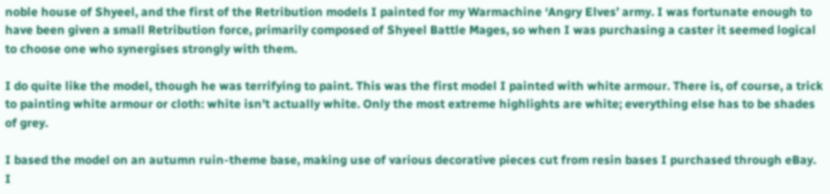noble house of Shyeel, and the first of the Retribution models I painted for my Warmachine ‘Angry Elves’ army. I was fortunate enough to have been given a small Retribution force, primarily composed of Shyeel Battle Mages, so when I was purchasing a caster it seemed logical to choose one who synergises strongly with them.

I do quite like the model, though he was terrifying to paint. This was the first model I painted with white armour. There is, of course, a trick to painting white armour or cloth: white isn’t actually white. Only the most extreme highlights are white; everything else has to be shades of grey.

I based the model on an autumn ruin-theme base, making use of various decorative pieces cut from resin bases I purchased through eBay. I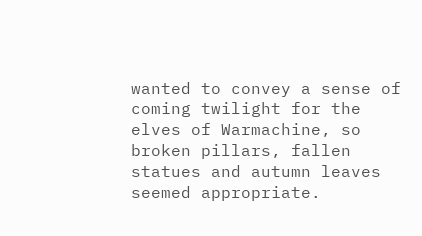wanted to convey a sense of coming twilight for the elves of Warmachine, so broken pillars, fallen statues and autumn leaves seemed appropriate.